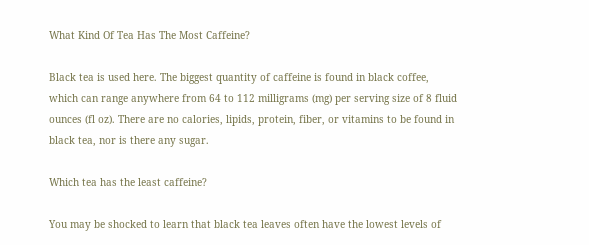What Kind Of Tea Has The Most Caffeine?

Black tea is used here. The biggest quantity of caffeine is found in black coffee, which can range anywhere from 64 to 112 milligrams (mg) per serving size of 8 fluid ounces (fl oz). There are no calories, lipids, protein, fiber, or vitamins to be found in black tea, nor is there any sugar.

Which tea has the least caffeine?

You may be shocked to learn that black tea leaves often have the lowest levels of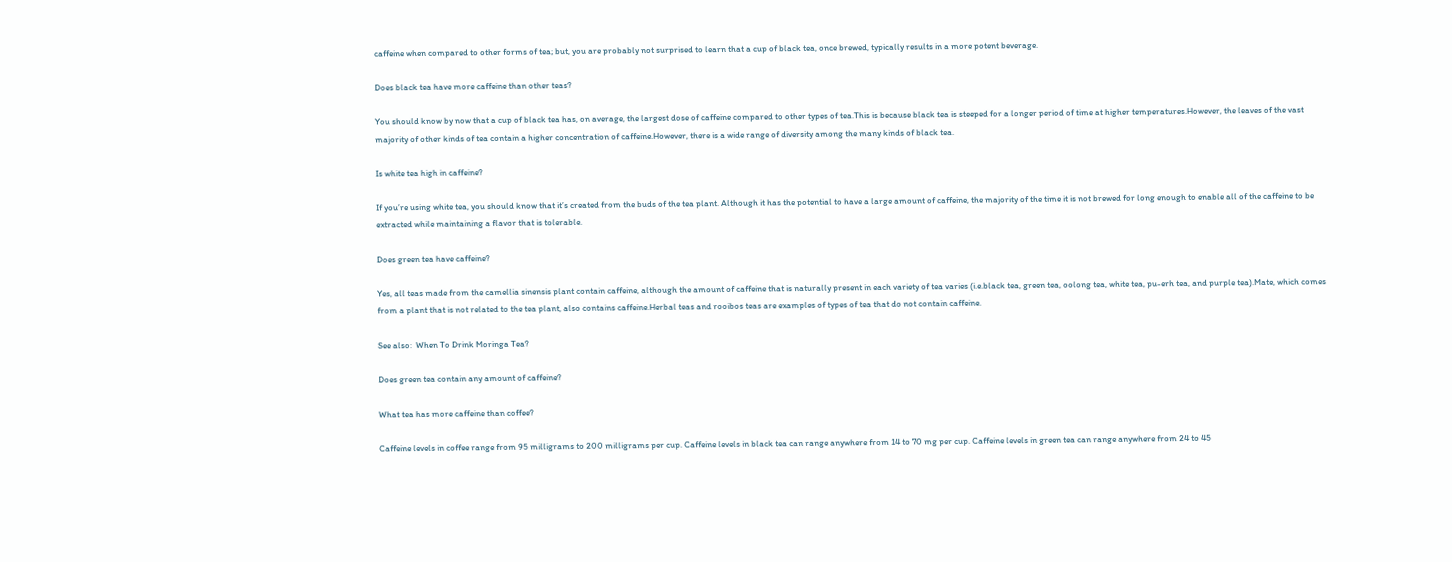caffeine when compared to other forms of tea; but, you are probably not surprised to learn that a cup of black tea, once brewed, typically results in a more potent beverage.

Does black tea have more caffeine than other teas?

You should know by now that a cup of black tea has, on average, the largest dose of caffeine compared to other types of tea.This is because black tea is steeped for a longer period of time at higher temperatures.However, the leaves of the vast majority of other kinds of tea contain a higher concentration of caffeine.However, there is a wide range of diversity among the many kinds of black tea.

Is white tea high in caffeine?

If you’re using white tea, you should know that it’s created from the buds of the tea plant. Although it has the potential to have a large amount of caffeine, the majority of the time it is not brewed for long enough to enable all of the caffeine to be extracted while maintaining a flavor that is tolerable.

Does green tea have caffeine?

Yes, all teas made from the camellia sinensis plant contain caffeine, although the amount of caffeine that is naturally present in each variety of tea varies (i.e.black tea, green tea, oolong tea, white tea, pu-erh tea, and purple tea).Mate, which comes from a plant that is not related to the tea plant, also contains caffeine.Herbal teas and rooibos teas are examples of types of tea that do not contain caffeine.

See also:  When To Drink Moringa Tea?

Does green tea contain any amount of caffeine?

What tea has more caffeine than coffee?

Caffeine levels in coffee range from 95 milligrams to 200 milligrams per cup. Caffeine levels in black tea can range anywhere from 14 to 70 mg per cup. Caffeine levels in green tea can range anywhere from 24 to 45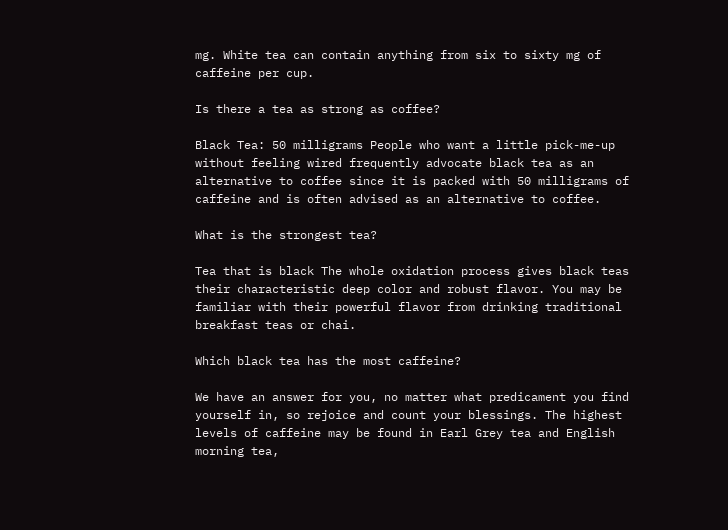mg. White tea can contain anything from six to sixty mg of caffeine per cup.

Is there a tea as strong as coffee?

Black Tea: 50 milligrams People who want a little pick-me-up without feeling wired frequently advocate black tea as an alternative to coffee since it is packed with 50 milligrams of caffeine and is often advised as an alternative to coffee.

What is the strongest tea?

Tea that is black The whole oxidation process gives black teas their characteristic deep color and robust flavor. You may be familiar with their powerful flavor from drinking traditional breakfast teas or chai.

Which black tea has the most caffeine?

We have an answer for you, no matter what predicament you find yourself in, so rejoice and count your blessings. The highest levels of caffeine may be found in Earl Grey tea and English morning tea,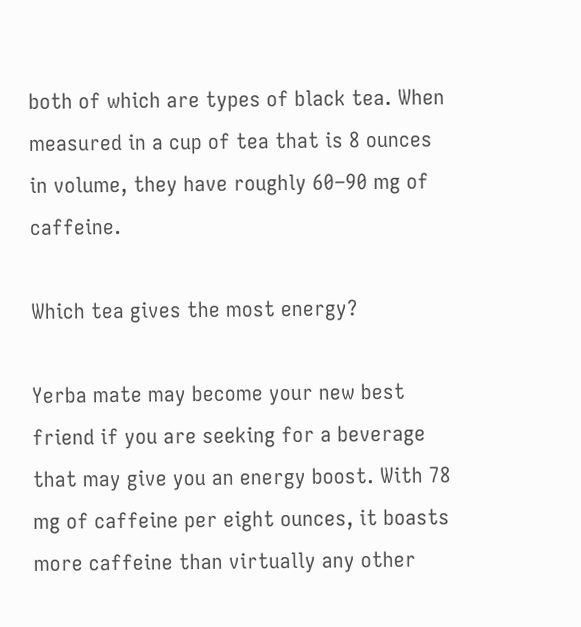both of which are types of black tea. When measured in a cup of tea that is 8 ounces in volume, they have roughly 60–90 mg of caffeine.

Which tea gives the most energy?

Yerba mate may become your new best friend if you are seeking for a beverage that may give you an energy boost. With 78 mg of caffeine per eight ounces, it boasts more caffeine than virtually any other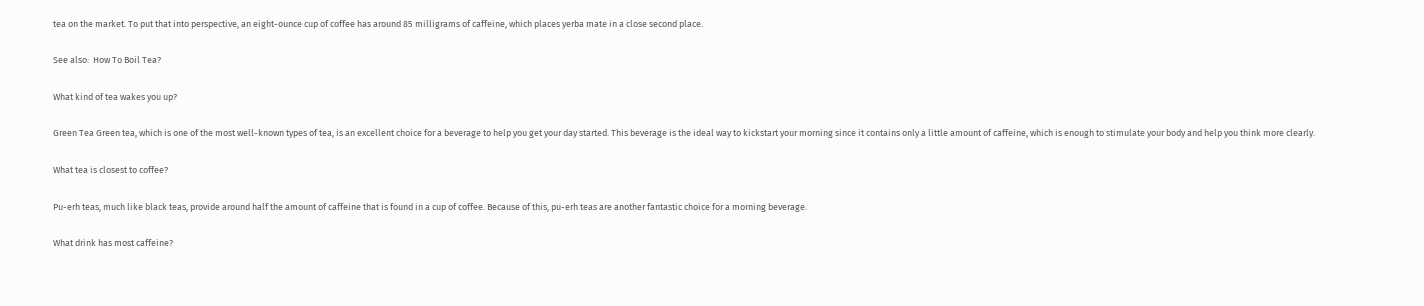tea on the market. To put that into perspective, an eight-ounce cup of coffee has around 85 milligrams of caffeine, which places yerba mate in a close second place.

See also:  How To Boil Tea?

What kind of tea wakes you up?

Green Tea Green tea, which is one of the most well-known types of tea, is an excellent choice for a beverage to help you get your day started. This beverage is the ideal way to kickstart your morning since it contains only a little amount of caffeine, which is enough to stimulate your body and help you think more clearly.

What tea is closest to coffee?

Pu-erh teas, much like black teas, provide around half the amount of caffeine that is found in a cup of coffee. Because of this, pu-erh teas are another fantastic choice for a morning beverage.

What drink has most caffeine?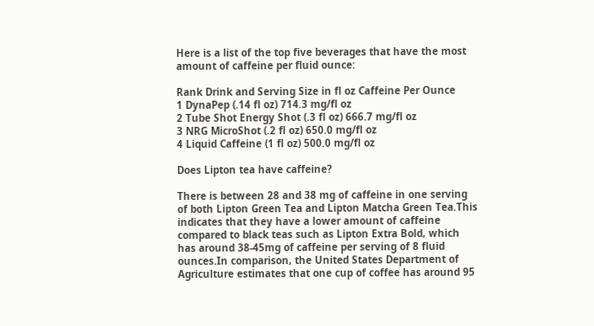Here is a list of the top five beverages that have the most amount of caffeine per fluid ounce:

Rank Drink and Serving Size in fl oz Caffeine Per Ounce
1 DynaPep (.14 fl oz) 714.3 mg/fl oz
2 Tube Shot Energy Shot (.3 fl oz) 666.7 mg/fl oz
3 NRG MicroShot (.2 fl oz) 650.0 mg/fl oz
4 Liquid Caffeine (1 fl oz) 500.0 mg/fl oz

Does Lipton tea have caffeine?

There is between 28 and 38 mg of caffeine in one serving of both Lipton Green Tea and Lipton Matcha Green Tea.This indicates that they have a lower amount of caffeine compared to black teas such as Lipton Extra Bold, which has around 38-45mg of caffeine per serving of 8 fluid ounces.In comparison, the United States Department of Agriculture estimates that one cup of coffee has around 95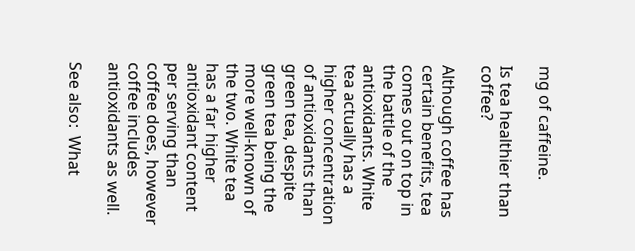mg of caffeine.

Is tea healthier than coffee?

Although coffee has certain benefits, tea comes out on top in the battle of the antioxidants. White tea actually has a higher concentration of antioxidants than green tea, despite green tea being the more well-known of the two. White tea has a far higher antioxidant content per serving than coffee does, however coffee includes antioxidants as well.

See also:  What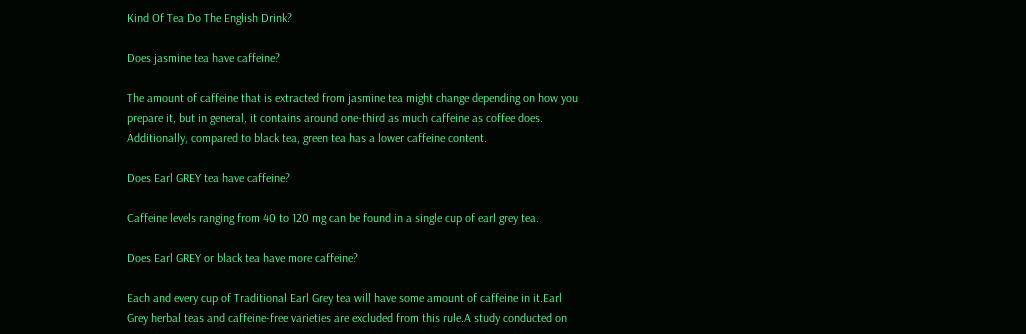Kind Of Tea Do The English Drink?

Does jasmine tea have caffeine?

The amount of caffeine that is extracted from jasmine tea might change depending on how you prepare it, but in general, it contains around one-third as much caffeine as coffee does. Additionally, compared to black tea, green tea has a lower caffeine content.

Does Earl GREY tea have caffeine?

Caffeine levels ranging from 40 to 120 mg can be found in a single cup of earl grey tea.

Does Earl GREY or black tea have more caffeine?

Each and every cup of Traditional Earl Grey tea will have some amount of caffeine in it.Earl Grey herbal teas and caffeine-free varieties are excluded from this rule.A study conducted on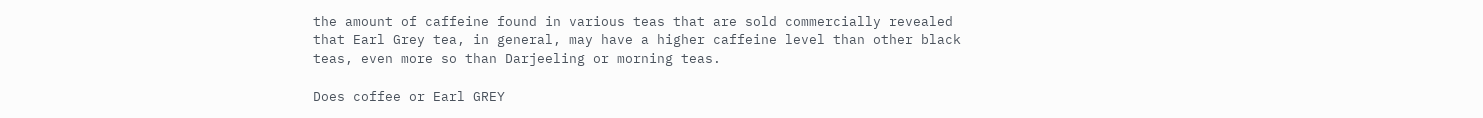the amount of caffeine found in various teas that are sold commercially revealed that Earl Grey tea, in general, may have a higher caffeine level than other black teas, even more so than Darjeeling or morning teas.

Does coffee or Earl GREY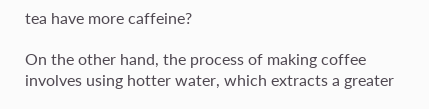tea have more caffeine?

On the other hand, the process of making coffee involves using hotter water, which extracts a greater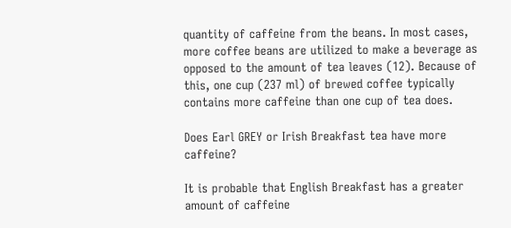quantity of caffeine from the beans. In most cases, more coffee beans are utilized to make a beverage as opposed to the amount of tea leaves (12). Because of this, one cup (237 ml) of brewed coffee typically contains more caffeine than one cup of tea does.

Does Earl GREY or Irish Breakfast tea have more caffeine?

It is probable that English Breakfast has a greater amount of caffeine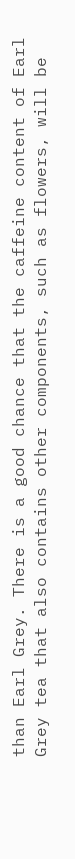than Earl Grey. There is a good chance that the caffeine content of Earl Grey tea that also contains other components, such as flowers, will be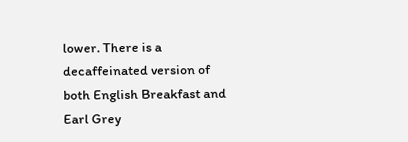lower. There is a decaffeinated version of both English Breakfast and Earl Grey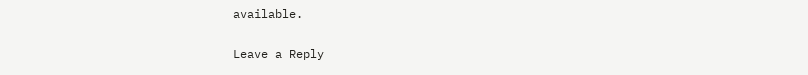available.

Leave a Reply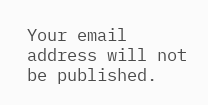Your email address will not be published.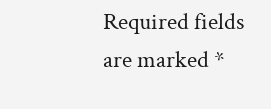Required fields are marked *